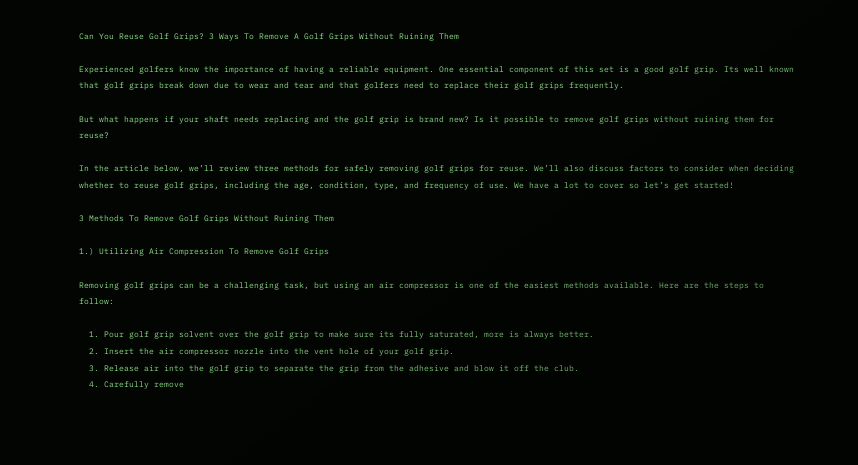Can You Reuse Golf Grips? 3 Ways To Remove A Golf Grips Without Ruining Them

Experienced golfers know the importance of having a reliable equipment. One essential component of this set is a good golf grip. Its well known that golf grips break down due to wear and tear and that golfers need to replace their golf grips frequently.

But what happens if your shaft needs replacing and the golf grip is brand new? Is it possible to remove golf grips without ruining them for reuse?

In the article below, we’ll review three methods for safely removing golf grips for reuse. We’ll also discuss factors to consider when deciding whether to reuse golf grips, including the age, condition, type, and frequency of use. We have a lot to cover so let’s get started!

3 Methods To Remove Golf Grips Without Ruining Them

1.) Utilizing Air Compression To Remove Golf Grips

Removing golf grips can be a challenging task, but using an air compressor is one of the easiest methods available. Here are the steps to follow:

  1. Pour golf grip solvent over the golf grip to make sure its fully saturated, more is always better.
  2. Insert the air compressor nozzle into the vent hole of your golf grip.
  3. Release air into the golf grip to separate the grip from the adhesive and blow it off the club.
  4. Carefully remove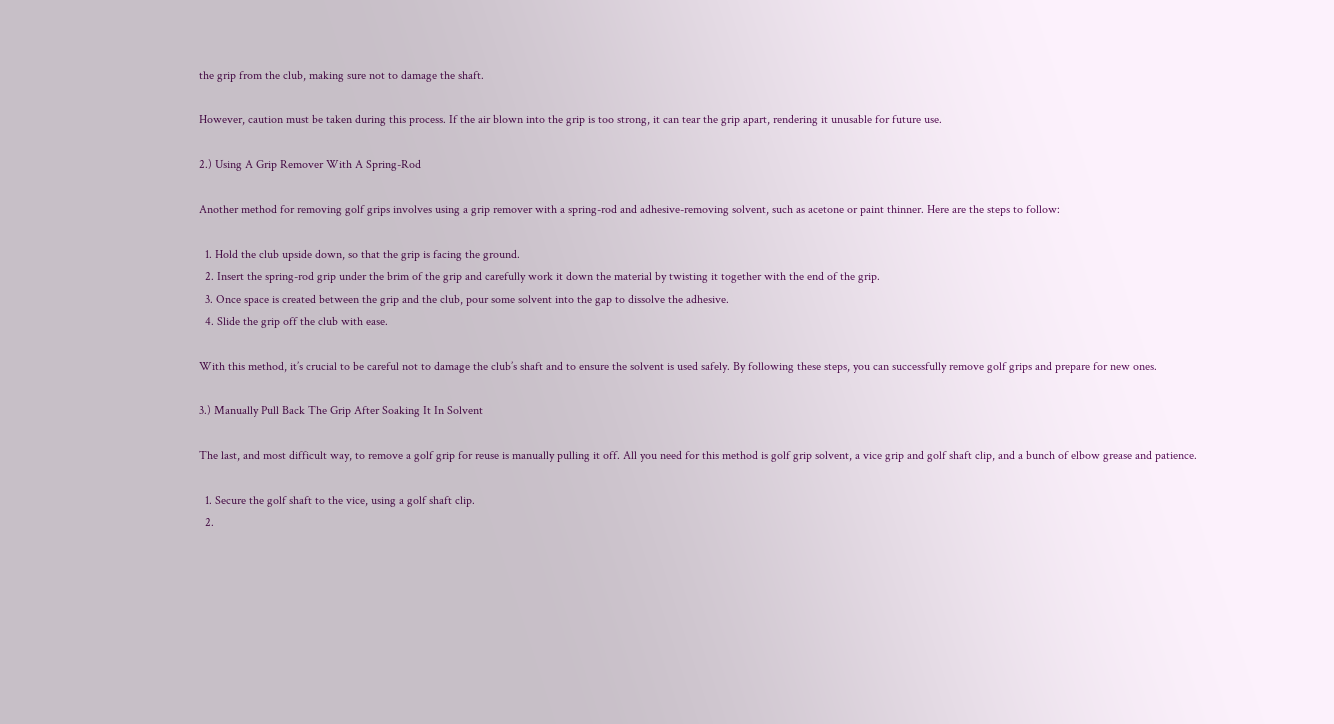the grip from the club, making sure not to damage the shaft.

However, caution must be taken during this process. If the air blown into the grip is too strong, it can tear the grip apart, rendering it unusable for future use.

2.) Using A Grip Remover With A Spring-Rod

Another method for removing golf grips involves using a grip remover with a spring-rod and adhesive-removing solvent, such as acetone or paint thinner. Here are the steps to follow:

  1. Hold the club upside down, so that the grip is facing the ground.
  2. Insert the spring-rod grip under the brim of the grip and carefully work it down the material by twisting it together with the end of the grip.
  3. Once space is created between the grip and the club, pour some solvent into the gap to dissolve the adhesive.
  4. Slide the grip off the club with ease.

With this method, it’s crucial to be careful not to damage the club’s shaft and to ensure the solvent is used safely. By following these steps, you can successfully remove golf grips and prepare for new ones.

3.) Manually Pull Back The Grip After Soaking It In Solvent

The last, and most difficult way, to remove a golf grip for reuse is manually pulling it off. All you need for this method is golf grip solvent, a vice grip and golf shaft clip, and a bunch of elbow grease and patience.

  1. Secure the golf shaft to the vice, using a golf shaft clip.
  2.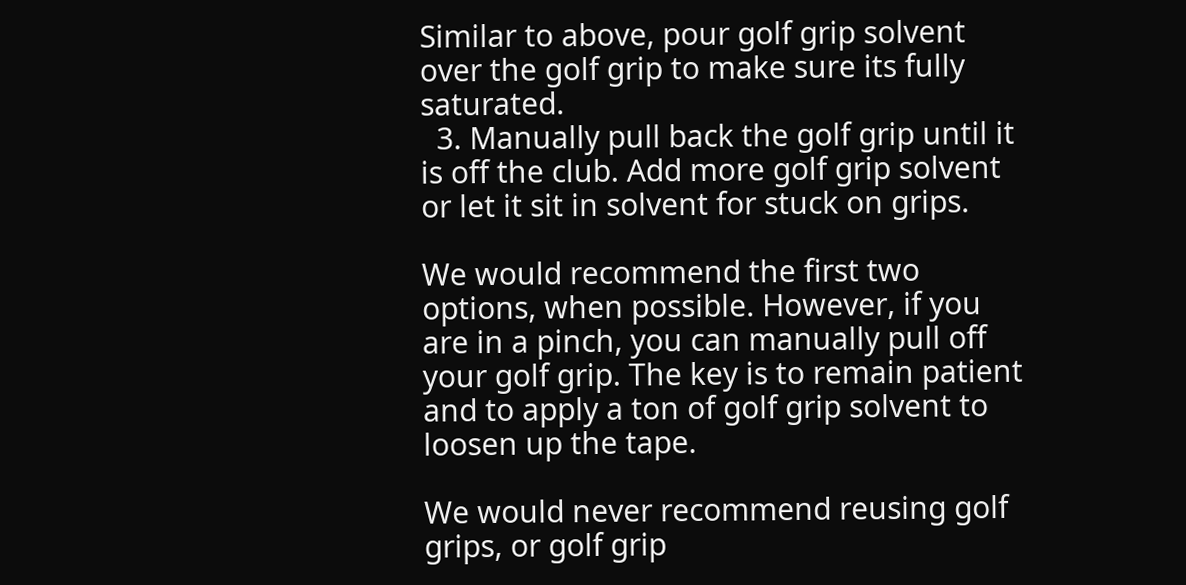Similar to above, pour golf grip solvent over the golf grip to make sure its fully saturated.
  3. Manually pull back the golf grip until it is off the club. Add more golf grip solvent or let it sit in solvent for stuck on grips.

We would recommend the first two options, when possible. However, if you are in a pinch, you can manually pull off your golf grip. The key is to remain patient and to apply a ton of golf grip solvent to loosen up the tape.

We would never recommend reusing golf grips, or golf grip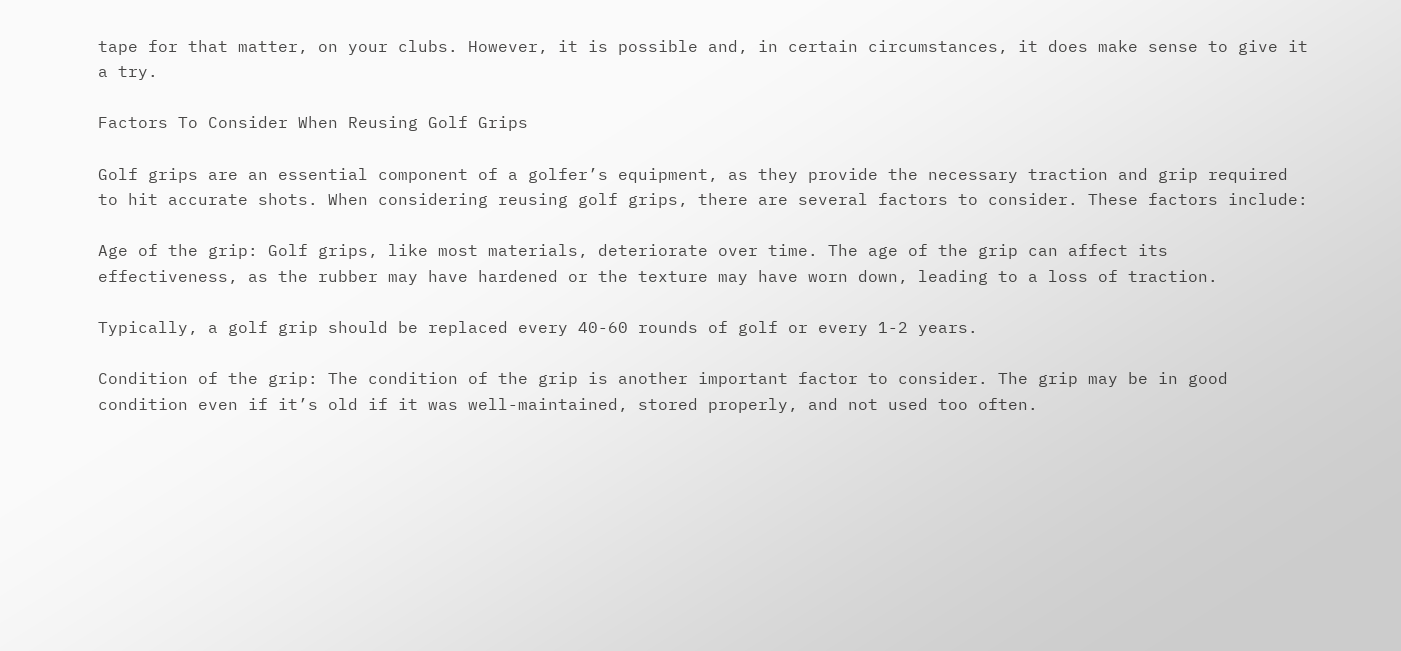tape for that matter, on your clubs. However, it is possible and, in certain circumstances, it does make sense to give it a try.

Factors To Consider When Reusing Golf Grips

Golf grips are an essential component of a golfer’s equipment, as they provide the necessary traction and grip required to hit accurate shots. When considering reusing golf grips, there are several factors to consider. These factors include:

Age of the grip: Golf grips, like most materials, deteriorate over time. The age of the grip can affect its effectiveness, as the rubber may have hardened or the texture may have worn down, leading to a loss of traction.

Typically, a golf grip should be replaced every 40-60 rounds of golf or every 1-2 years.

Condition of the grip: The condition of the grip is another important factor to consider. The grip may be in good condition even if it’s old if it was well-maintained, stored properly, and not used too often.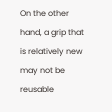On the other hand, a grip that is relatively new may not be reusable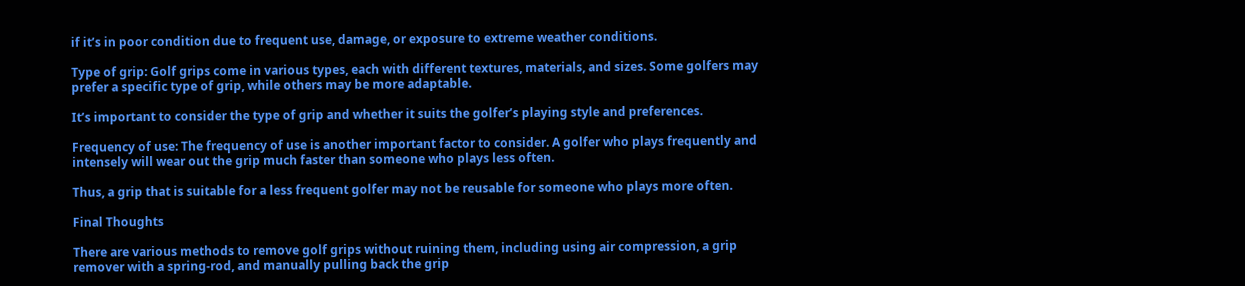if it’s in poor condition due to frequent use, damage, or exposure to extreme weather conditions.

Type of grip: Golf grips come in various types, each with different textures, materials, and sizes. Some golfers may prefer a specific type of grip, while others may be more adaptable.

It’s important to consider the type of grip and whether it suits the golfer’s playing style and preferences.

Frequency of use: The frequency of use is another important factor to consider. A golfer who plays frequently and intensely will wear out the grip much faster than someone who plays less often.

Thus, a grip that is suitable for a less frequent golfer may not be reusable for someone who plays more often.

Final Thoughts

There are various methods to remove golf grips without ruining them, including using air compression, a grip remover with a spring-rod, and manually pulling back the grip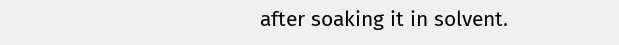after soaking it in solvent.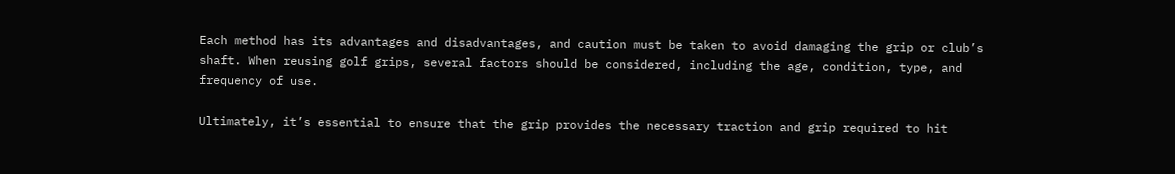Each method has its advantages and disadvantages, and caution must be taken to avoid damaging the grip or club’s shaft. When reusing golf grips, several factors should be considered, including the age, condition, type, and frequency of use.

Ultimately, it’s essential to ensure that the grip provides the necessary traction and grip required to hit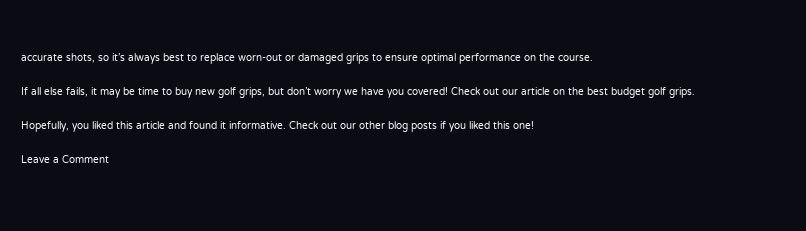accurate shots, so it’s always best to replace worn-out or damaged grips to ensure optimal performance on the course.

If all else fails, it may be time to buy new golf grips, but don’t worry we have you covered! Check out our article on the best budget golf grips.

Hopefully, you liked this article and found it informative. Check out our other blog posts if you liked this one!

Leave a Comment